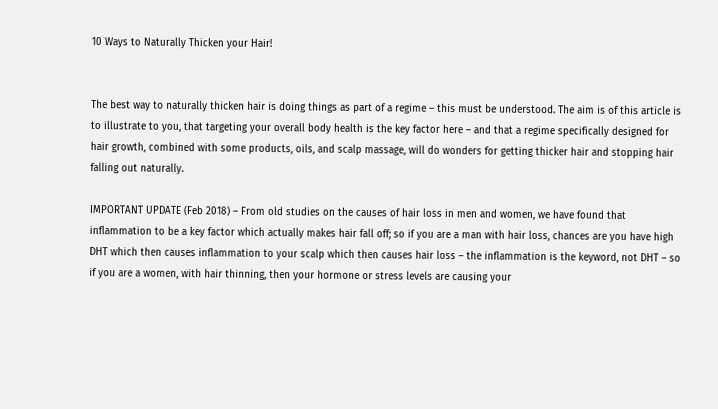10 Ways to Naturally Thicken your Hair!


The best way to naturally thicken hair is doing things as part of a regime – this must be understood. The aim is of this article is to illustrate to you, that targeting your overall body health is the key factor here – and that a regime specifically designed for hair growth, combined with some products, oils, and scalp massage, will do wonders for getting thicker hair and stopping hair falling out naturally.

IMPORTANT UPDATE (Feb 2018) – From old studies on the causes of hair loss in men and women, we have found that inflammation to be a key factor which actually makes hair fall off; so if you are a man with hair loss, chances are you have high DHT which then causes inflammation to your scalp which then causes hair loss – the inflammation is the keyword, not DHT – so if you are a women, with hair thinning, then your hormone or stress levels are causing your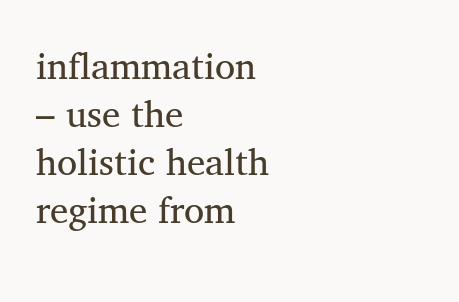inflammation – use the holistic health regime from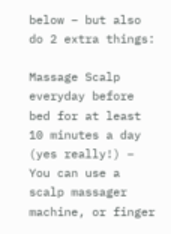below – but also do 2 extra things:

Massage Scalp everyday before bed for at least 10 minutes a day (yes really!) – You can use a scalp massager machine, or finger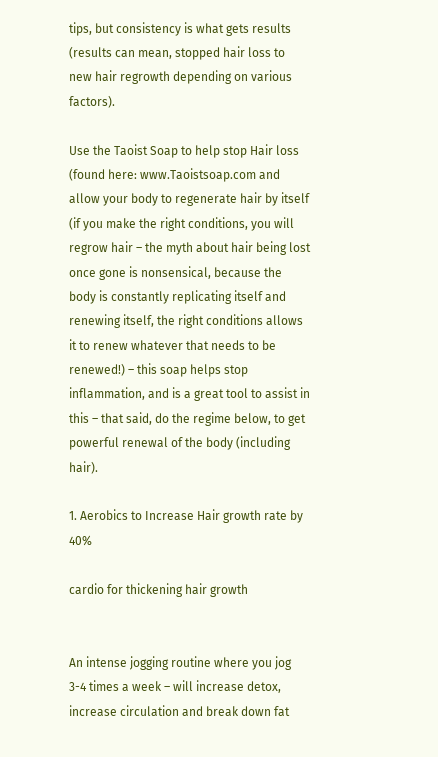tips, but consistency is what gets results (results can mean, stopped hair loss to new hair regrowth depending on various factors).

Use the Taoist Soap to help stop Hair loss (found here: www.Taoistsoap.com and allow your body to regenerate hair by itself (if you make the right conditions, you will regrow hair – the myth about hair being lost once gone is nonsensical, because the body is constantly replicating itself and renewing itself, the right conditions allows it to renew whatever that needs to be renewed!) – this soap helps stop inflammation, and is a great tool to assist in this – that said, do the regime below, to get powerful renewal of the body (including hair).

1. Aerobics to Increase Hair growth rate by 40%

cardio for thickening hair growth


An intense jogging routine where you jog 3-4 times a week – will increase detox, increase circulation and break down fat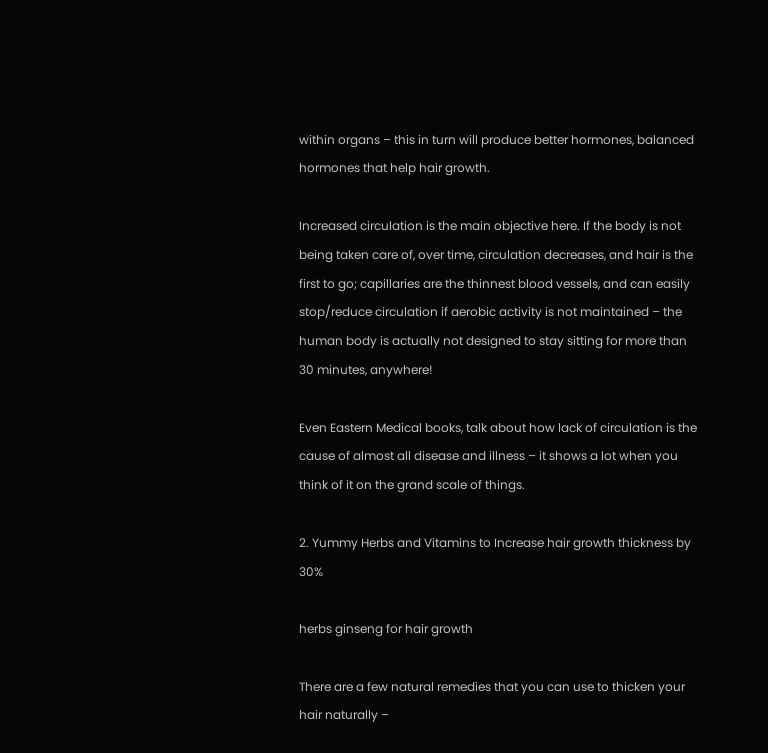within organs – this in turn will produce better hormones, balanced hormones that help hair growth.

Increased circulation is the main objective here. If the body is not being taken care of, over time, circulation decreases, and hair is the first to go; capillaries are the thinnest blood vessels, and can easily stop/reduce circulation if aerobic activity is not maintained – the human body is actually not designed to stay sitting for more than 30 minutes, anywhere!

Even Eastern Medical books, talk about how lack of circulation is the cause of almost all disease and illness – it shows a lot when you think of it on the grand scale of things.

2. Yummy Herbs and Vitamins to Increase hair growth thickness by 30%

herbs ginseng for hair growth

There are a few natural remedies that you can use to thicken your hair naturally –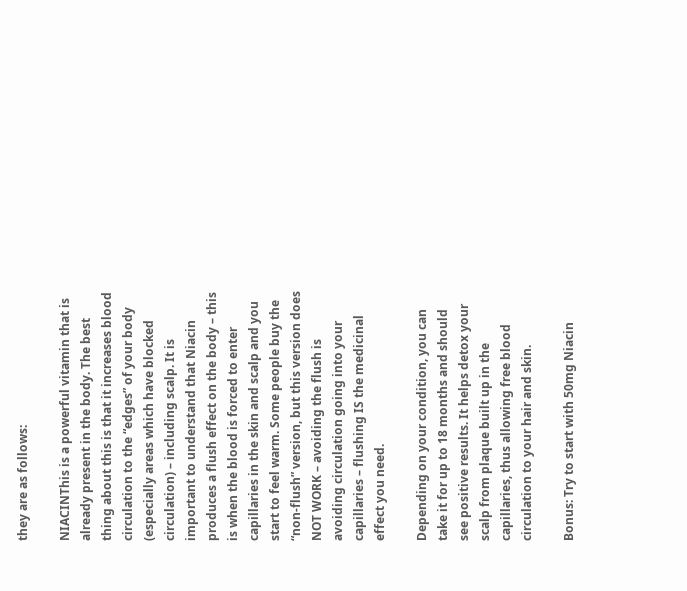they are as follows:

NIACINThis is a powerful vitamin that is already present in the body. The best thing about this is that it increases blood circulation to the “edges” of your body (especially areas which have blocked circulation) – including scalp. It is important to understand that Niacin produces a flush effect on the body – this is when the blood is forced to enter capillaries in the skin and scalp and you start to feel warm. Some people buy the “non-flush” version, but this version does NOT WORK – avoiding the flush is avoiding circulation going into your capillaries – flushing IS the medicinal effect you need.

Depending on your condition, you can take it for up to 18 months and should see positive results. It helps detox your scalp from plaque built up in the capillaries, thus allowing free blood circulation to your hair and skin.

Bonus: Try to start with 50mg Niacin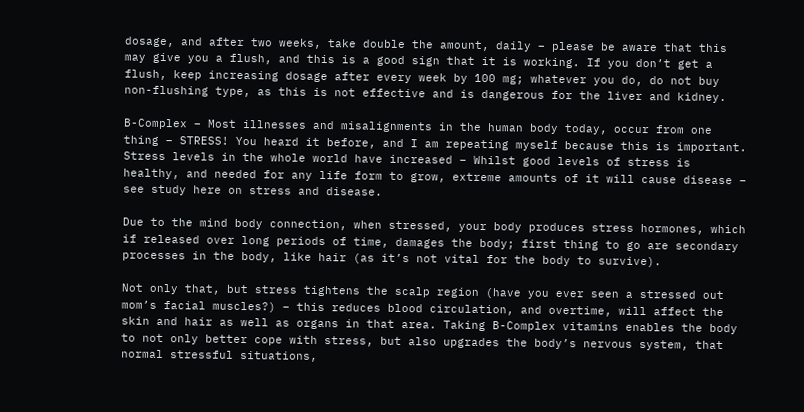dosage, and after two weeks, take double the amount, daily – please be aware that this may give you a flush, and this is a good sign that it is working. If you don’t get a flush, keep increasing dosage after every week by 100 mg; whatever you do, do not buy non-flushing type, as this is not effective and is dangerous for the liver and kidney.

B-Complex – Most illnesses and misalignments in the human body today, occur from one thing – STRESS! You heard it before, and I am repeating myself because this is important. Stress levels in the whole world have increased – Whilst good levels of stress is healthy, and needed for any life form to grow, extreme amounts of it will cause disease – see study here on stress and disease.

Due to the mind body connection, when stressed, your body produces stress hormones, which if released over long periods of time, damages the body; first thing to go are secondary processes in the body, like hair (as it’s not vital for the body to survive).

Not only that, but stress tightens the scalp region (have you ever seen a stressed out mom’s facial muscles?) – this reduces blood circulation, and overtime, will affect the skin and hair as well as organs in that area. Taking B-Complex vitamins enables the body to not only better cope with stress, but also upgrades the body’s nervous system, that normal stressful situations,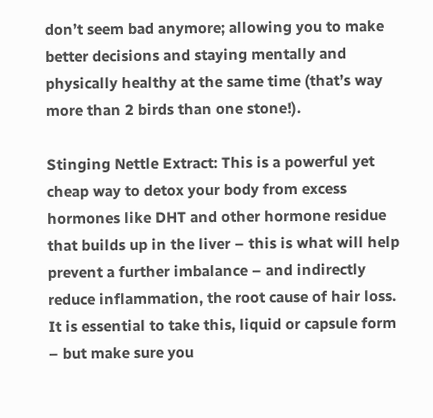don’t seem bad anymore; allowing you to make better decisions and staying mentally and physically healthy at the same time (that’s way more than 2 birds than one stone!).

Stinging Nettle Extract: This is a powerful yet cheap way to detox your body from excess hormones like DHT and other hormone residue that builds up in the liver – this is what will help prevent a further imbalance – and indirectly reduce inflammation, the root cause of hair loss. It is essential to take this, liquid or capsule form – but make sure you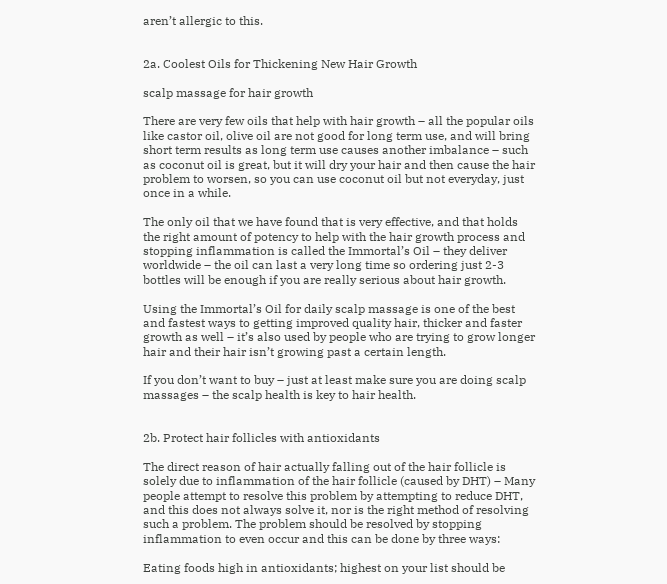aren’t allergic to this.


2a. Coolest Oils for Thickening New Hair Growth

scalp massage for hair growth

There are very few oils that help with hair growth – all the popular oils like castor oil, olive oil are not good for long term use, and will bring short term results as long term use causes another imbalance – such as coconut oil is great, but it will dry your hair and then cause the hair problem to worsen, so you can use coconut oil but not everyday, just once in a while.

The only oil that we have found that is very effective, and that holds the right amount of potency to help with the hair growth process and stopping inflammation is called the Immortal’s Oil – they deliver worldwide – the oil can last a very long time so ordering just 2-3 bottles will be enough if you are really serious about hair growth.

Using the Immortal’s Oil for daily scalp massage is one of the best and fastest ways to getting improved quality hair, thicker and faster growth as well – it’s also used by people who are trying to grow longer hair and their hair isn’t growing past a certain length.

If you don’t want to buy – just at least make sure you are doing scalp massages – the scalp health is key to hair health.


2b. Protect hair follicles with antioxidants

The direct reason of hair actually falling out of the hair follicle is solely due to inflammation of the hair follicle (caused by DHT) – Many people attempt to resolve this problem by attempting to reduce DHT, and this does not always solve it, nor is the right method of resolving such a problem. The problem should be resolved by stopping inflammation to even occur and this can be done by three ways:

Eating foods high in antioxidants; highest on your list should be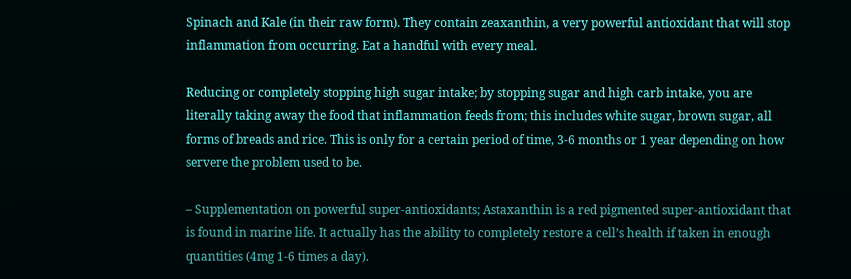Spinach and Kale (in their raw form). They contain zeaxanthin, a very powerful antioxidant that will stop inflammation from occurring. Eat a handful with every meal.

Reducing or completely stopping high sugar intake; by stopping sugar and high carb intake, you are literally taking away the food that inflammation feeds from; this includes white sugar, brown sugar, all forms of breads and rice. This is only for a certain period of time, 3-6 months or 1 year depending on how servere the problem used to be.

– Supplementation on powerful super-antioxidants; Astaxanthin is a red pigmented super-antioxidant that is found in marine life. It actually has the ability to completely restore a cell’s health if taken in enough quantities (4mg 1-6 times a day).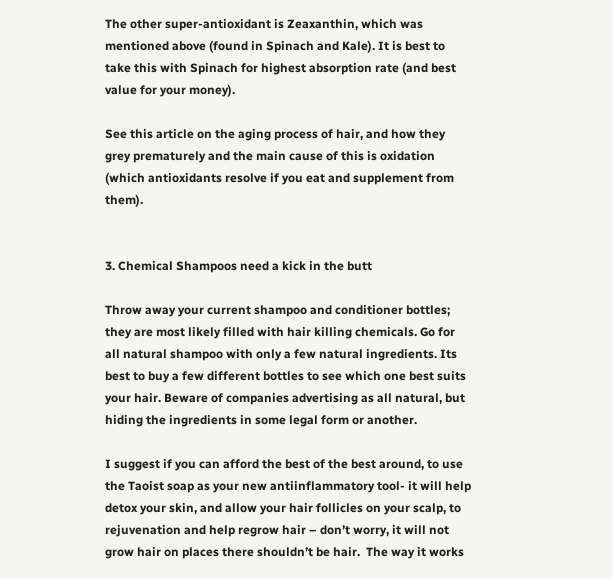The other super-antioxidant is Zeaxanthin, which was mentioned above (found in Spinach and Kale). It is best to take this with Spinach for highest absorption rate (and best value for your money).

See this article on the aging process of hair, and how they grey prematurely and the main cause of this is oxidation (which antioxidants resolve if you eat and supplement from them).


3. Chemical Shampoos need a kick in the butt

Throw away your current shampoo and conditioner bottles; they are most likely filled with hair killing chemicals. Go for all natural shampoo with only a few natural ingredients. Its best to buy a few different bottles to see which one best suits your hair. Beware of companies advertising as all natural, but hiding the ingredients in some legal form or another.

I suggest if you can afford the best of the best around, to use the Taoist soap as your new antiinflammatory tool- it will help detox your skin, and allow your hair follicles on your scalp, to rejuvenation and help regrow hair – don’t worry, it will not grow hair on places there shouldn’t be hair.  The way it works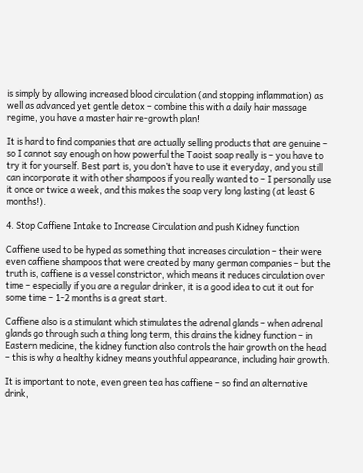is simply by allowing increased blood circulation (and stopping inflammation) as well as advanced yet gentle detox – combine this with a daily hair massage regime, you have a master hair re-growth plan!

It is hard to find companies that are actually selling products that are genuine – so I cannot say enough on how powerful the Taoist soap really is – you have to try it for yourself. Best part is, you don’t have to use it everyday, and you still can incorporate it with other shampoos if you really wanted to – I personally use it once or twice a week, and this makes the soap very long lasting (at least 6 months!).

4. Stop Caffiene Intake to Increase Circulation and push Kidney function

Caffiene used to be hyped as something that increases circulation – their were even caffiene shampoos that were created by many german companies – but the truth is, caffiene is a vessel constrictor, which means it reduces circulation over time – especially if you are a regular drinker, it is a good idea to cut it out for some time – 1-2 months is a great start.

Caffiene also is a stimulant which stimulates the adrenal glands – when adrenal glands go through such a thing long term, this drains the kidney function – in Eastern medicine, the kidney function also controls the hair growth on the head – this is why a healthy kidney means youthful appearance, including hair growth.

It is important to note, even green tea has caffiene – so find an alternative drink,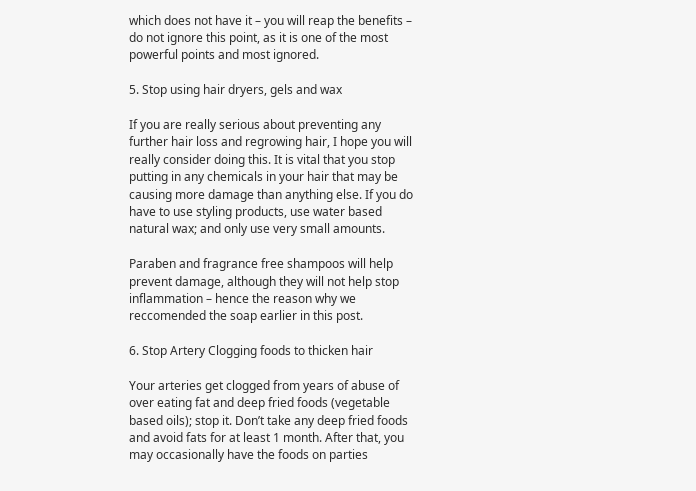which does not have it – you will reap the benefits – do not ignore this point, as it is one of the most powerful points and most ignored.

5. Stop using hair dryers, gels and wax

If you are really serious about preventing any further hair loss and regrowing hair, I hope you will really consider doing this. It is vital that you stop putting in any chemicals in your hair that may be causing more damage than anything else. If you do have to use styling products, use water based natural wax; and only use very small amounts.

Paraben and fragrance free shampoos will help prevent damage, although they will not help stop inflammation – hence the reason why we reccomended the soap earlier in this post.

6. Stop Artery Clogging foods to thicken hair

Your arteries get clogged from years of abuse of over eating fat and deep fried foods (vegetable based oils); stop it. Don’t take any deep fried foods and avoid fats for at least 1 month. After that, you may occasionally have the foods on parties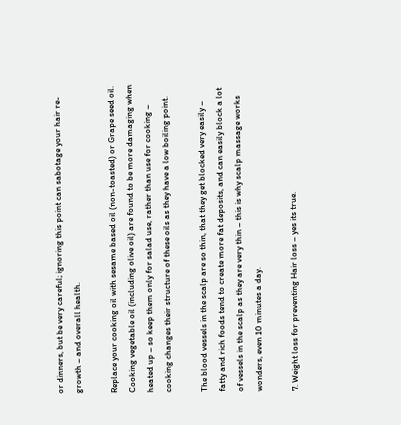or dinners, but be very careful; ignoring this point can sabotage your hair re-growth – and overall health.

Replace your cooking oil with sesame based oil (non-toasted) or Grape seed oil. Cooking vegetable oil (including olive oil) are found to be more damaging when heated up – so keep them only for salad use, rather than use for cooking – cooking changes their structure of these oils as they have a low boiling point.

The blood vessels in the scalp are so thin, that they get blocked very easily – fatty and rich foods tend to create more fat deposits, and can easily block a lot of vessels in the scalp as they are very thin – this is why scalp massage works wonders, even 10 minutes a day.

7. Weight loss for preventing Hair loss – yes its true.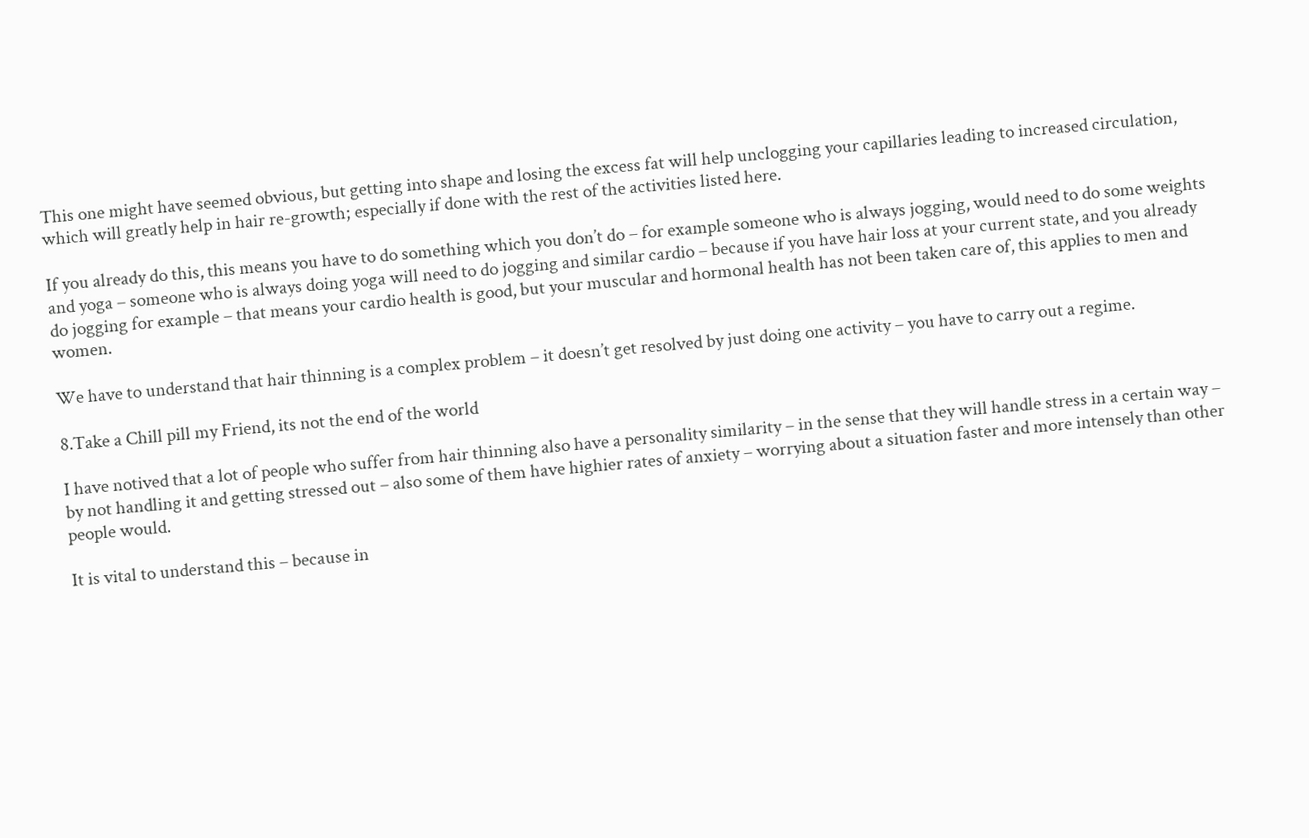This one might have seemed obvious, but getting into shape and losing the excess fat will help unclogging your capillaries leading to increased circulation, which will greatly help in hair re-growth; especially if done with the rest of the activities listed here.

If you already do this, this means you have to do something which you don’t do – for example someone who is always jogging, would need to do some weights and yoga – someone who is always doing yoga will need to do jogging and similar cardio – because if you have hair loss at your current state, and you already do jogging for example – that means your cardio health is good, but your muscular and hormonal health has not been taken care of, this applies to men and women.

We have to understand that hair thinning is a complex problem – it doesn’t get resolved by just doing one activity – you have to carry out a regime.

8.Take a Chill pill my Friend, its not the end of the world

I have notived that a lot of people who suffer from hair thinning also have a personality similarity – in the sense that they will handle stress in a certain way – by not handling it and getting stressed out – also some of them have highier rates of anxiety – worrying about a situation faster and more intensely than other people would.

It is vital to understand this – because in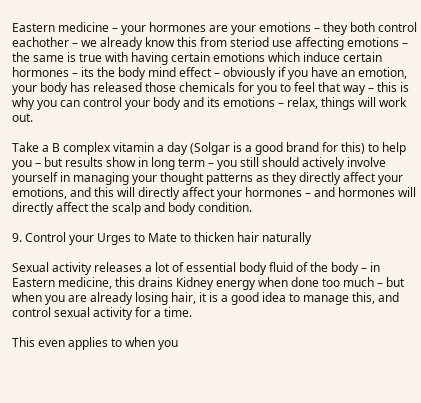Eastern medicine – your hormones are your emotions – they both control eachother – we already know this from steriod use affecting emotions – the same is true with having certain emotions which induce certain hormones – its the body mind effect – obviously if you have an emotion, your body has released those chemicals for you to feel that way – this is why you can control your body and its emotions – relax, things will work out.

Take a B complex vitamin a day (Solgar is a good brand for this) to help you – but results show in long term – you still should actively involve yourself in managing your thought patterns as they directly affect your emotions, and this will directly affect your hormones – and hormones will directly affect the scalp and body condition.

9. Control your Urges to Mate to thicken hair naturally

Sexual activity releases a lot of essential body fluid of the body – in Eastern medicine, this drains Kidney energy when done too much – but when you are already losing hair, it is a good idea to manage this, and control sexual activity for a time.

This even applies to when you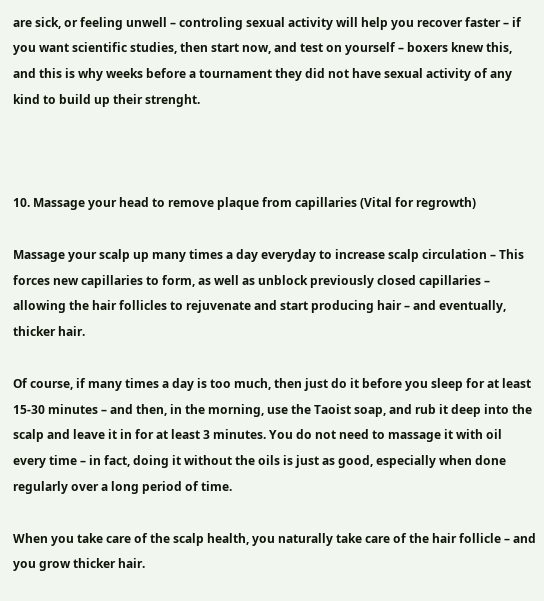are sick, or feeling unwell – controling sexual activity will help you recover faster – if you want scientific studies, then start now, and test on yourself – boxers knew this, and this is why weeks before a tournament they did not have sexual activity of any kind to build up their strenght.



10. Massage your head to remove plaque from capillaries (Vital for regrowth)

Massage your scalp up many times a day everyday to increase scalp circulation – This forces new capillaries to form, as well as unblock previously closed capillaries – allowing the hair follicles to rejuvenate and start producing hair – and eventually, thicker hair.

Of course, if many times a day is too much, then just do it before you sleep for at least 15-30 minutes – and then, in the morning, use the Taoist soap, and rub it deep into the scalp and leave it in for at least 3 minutes. You do not need to massage it with oil every time – in fact, doing it without the oils is just as good, especially when done regularly over a long period of time.

When you take care of the scalp health, you naturally take care of the hair follicle – and you grow thicker hair.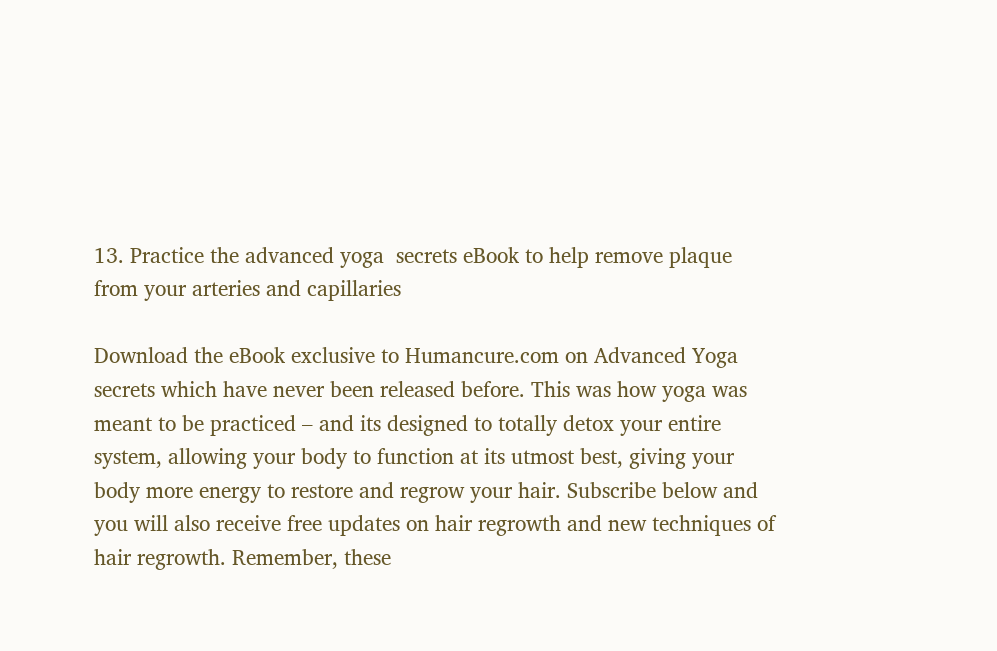13. Practice the advanced yoga  secrets eBook to help remove plaque from your arteries and capillaries

Download the eBook exclusive to Humancure.com on Advanced Yoga secrets which have never been released before. This was how yoga was meant to be practiced – and its designed to totally detox your entire system, allowing your body to function at its utmost best, giving your body more energy to restore and regrow your hair. Subscribe below and you will also receive free updates on hair regrowth and new techniques of hair regrowth. Remember, these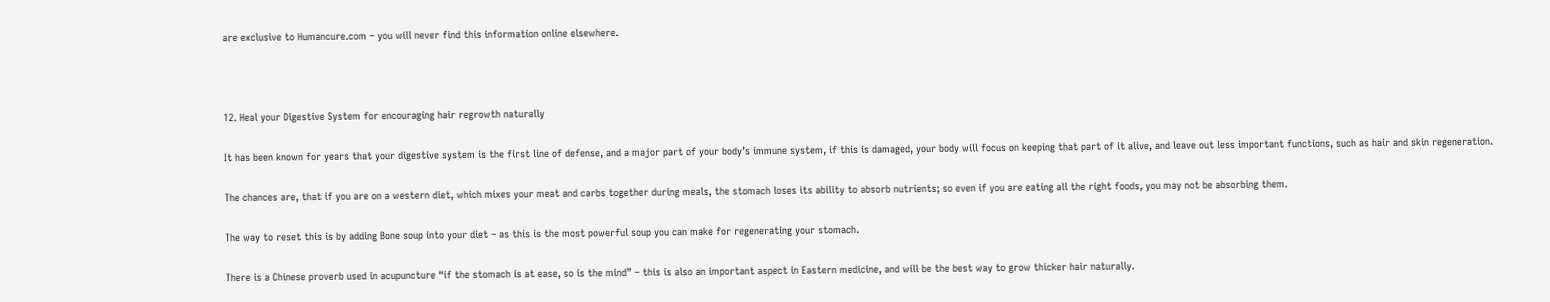are exclusive to Humancure.com – you will never find this information online elsewhere.



12. Heal your Digestive System for encouraging hair regrowth naturally

It has been known for years that your digestive system is the first line of defense, and a major part of your body’s immune system, if this is damaged, your body will focus on keeping that part of it alive, and leave out less important functions, such as hair and skin regeneration.

The chances are, that if you are on a western diet, which mixes your meat and carbs together during meals, the stomach loses its ability to absorb nutrients; so even if you are eating all the right foods, you may not be absorbing them.

The way to reset this is by adding Bone soup into your diet – as this is the most powerful soup you can make for regenerating your stomach.

There is a Chinese proverb used in acupuncture “if the stomach is at ease, so is the mind” – this is also an important aspect in Eastern medicine, and will be the best way to grow thicker hair naturally.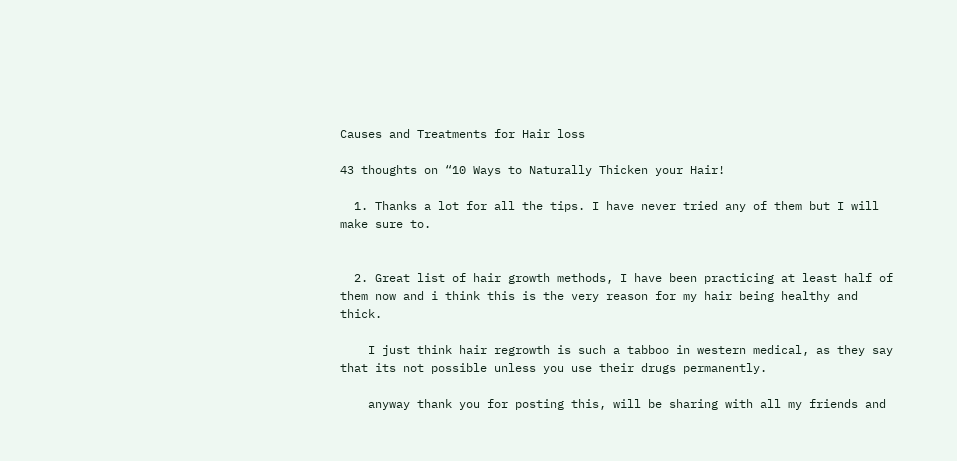Causes and Treatments for Hair loss

43 thoughts on “10 Ways to Naturally Thicken your Hair!

  1. Thanks a lot for all the tips. I have never tried any of them but I will make sure to.


  2. Great list of hair growth methods, I have been practicing at least half of them now and i think this is the very reason for my hair being healthy and thick.

    I just think hair regrowth is such a tabboo in western medical, as they say that its not possible unless you use their drugs permanently.

    anyway thank you for posting this, will be sharing with all my friends and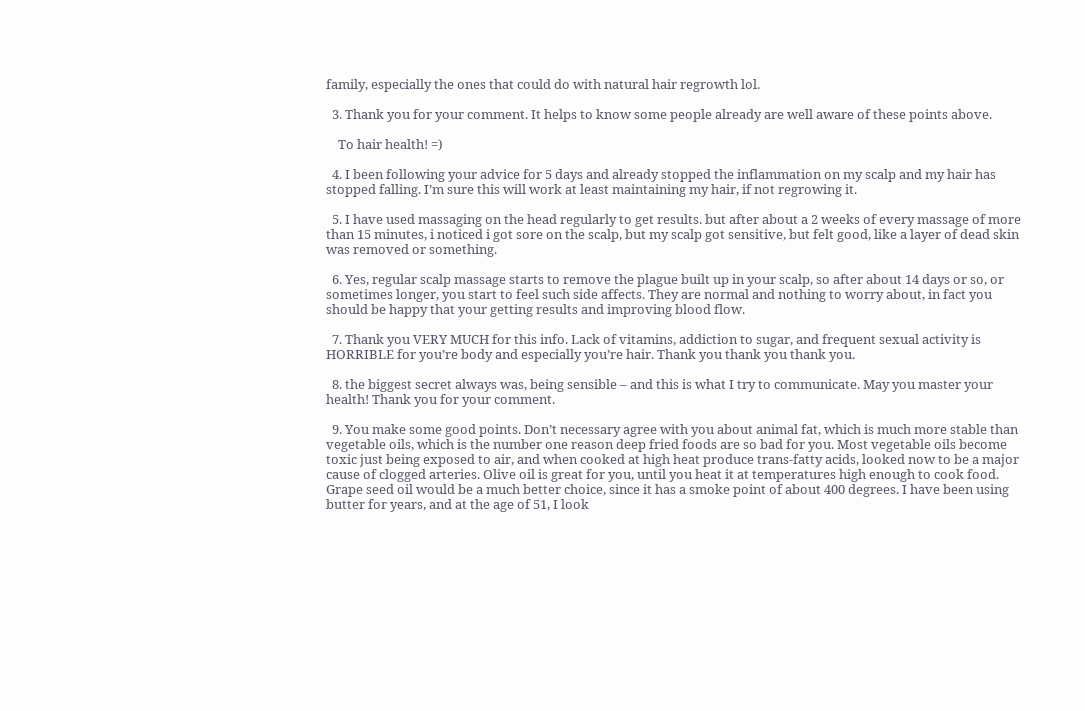family, especially the ones that could do with natural hair regrowth lol.

  3. Thank you for your comment. It helps to know some people already are well aware of these points above.

    To hair health! =)

  4. I been following your advice for 5 days and already stopped the inflammation on my scalp and my hair has stopped falling. I’m sure this will work at least maintaining my hair, if not regrowing it.

  5. I have used massaging on the head regularly to get results. but after about a 2 weeks of every massage of more than 15 minutes, i noticed i got sore on the scalp, but my scalp got sensitive, but felt good, like a layer of dead skin was removed or something.

  6. Yes, regular scalp massage starts to remove the plague built up in your scalp, so after about 14 days or so, or sometimes longer, you start to feel such side affects. They are normal and nothing to worry about, in fact you should be happy that your getting results and improving blood flow.

  7. Thank you VERY MUCH for this info. Lack of vitamins, addiction to sugar, and frequent sexual activity is HORRIBLE for you’re body and especially you’re hair. Thank you thank you thank you.

  8. the biggest secret always was, being sensible – and this is what I try to communicate. May you master your health! Thank you for your comment.

  9. You make some good points. Don’t necessary agree with you about animal fat, which is much more stable than vegetable oils, which is the number one reason deep fried foods are so bad for you. Most vegetable oils become toxic just being exposed to air, and when cooked at high heat produce trans-fatty acids, looked now to be a major cause of clogged arteries. Olive oil is great for you, until you heat it at temperatures high enough to cook food. Grape seed oil would be a much better choice, since it has a smoke point of about 400 degrees. I have been using butter for years, and at the age of 51, I look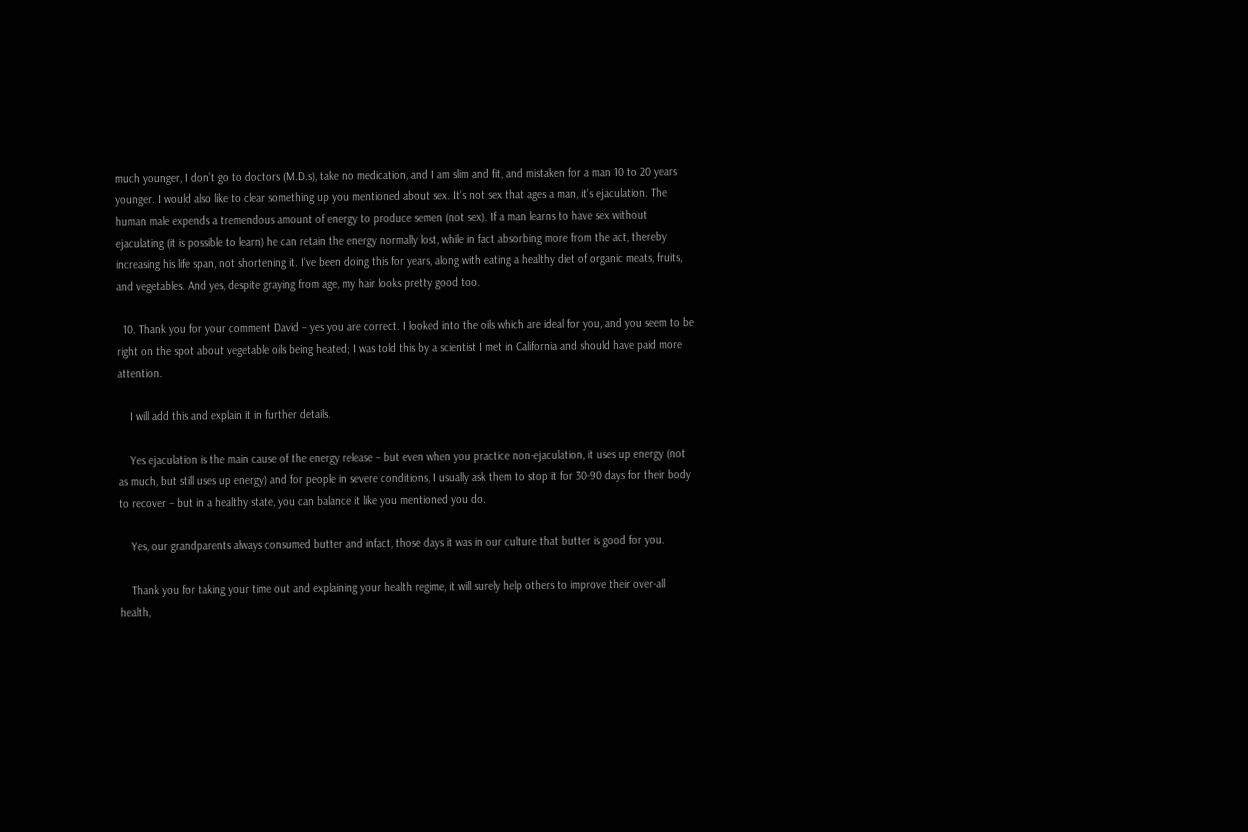much younger, I don’t go to doctors (M.D.s), take no medication, and I am slim and fit, and mistaken for a man 10 to 20 years younger. I would also like to clear something up you mentioned about sex. It’s not sex that ages a man, it’s ejaculation. The human male expends a tremendous amount of energy to produce semen (not sex). If a man learns to have sex without ejaculating (it is possible to learn) he can retain the energy normally lost, while in fact absorbing more from the act, thereby increasing his life span, not shortening it. I’ve been doing this for years, along with eating a healthy diet of organic meats, fruits, and vegetables. And yes, despite graying from age, my hair looks pretty good too.

  10. Thank you for your comment David – yes you are correct. I looked into the oils which are ideal for you, and you seem to be right on the spot about vegetable oils being heated; I was told this by a scientist I met in California and should have paid more attention.

    I will add this and explain it in further details.

    Yes ejaculation is the main cause of the energy release – but even when you practice non-ejaculation, it uses up energy (not as much, but still uses up energy) and for people in severe conditions, I usually ask them to stop it for 30-90 days for their body to recover – but in a healthy state, you can balance it like you mentioned you do.

    Yes, our grandparents always consumed butter and infact, those days it was in our culture that butter is good for you.

    Thank you for taking your time out and explaining your health regime, it will surely help others to improve their over-all health,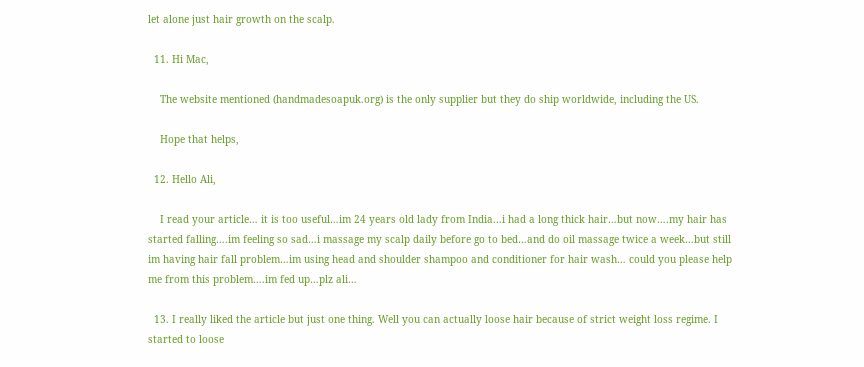let alone just hair growth on the scalp.

  11. Hi Mac,

    The website mentioned (handmadesoapuk.org) is the only supplier but they do ship worldwide, including the US.

    Hope that helps,

  12. Hello Ali,

    I read your article… it is too useful…im 24 years old lady from India…i had a long thick hair…but now….my hair has started falling….im feeling so sad…i massage my scalp daily before go to bed…and do oil massage twice a week…but still im having hair fall problem…im using head and shoulder shampoo and conditioner for hair wash… could you please help me from this problem….im fed up…plz ali…

  13. I really liked the article but just one thing. Well you can actually loose hair because of strict weight loss regime. I started to loose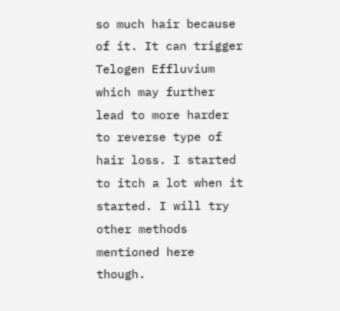so much hair because of it. It can trigger Telogen Effluvium which may further lead to more harder to reverse type of hair loss. I started to itch a lot when it started. I will try other methods mentioned here though.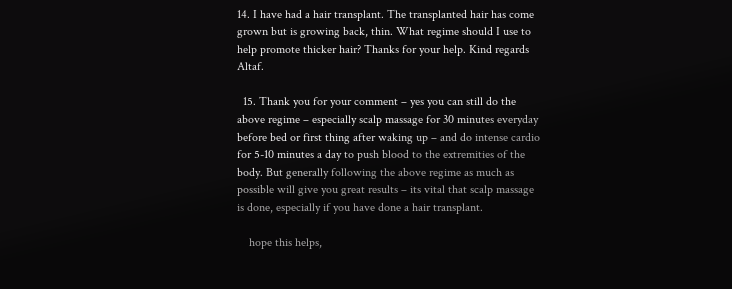14. I have had a hair transplant. The transplanted hair has come grown but is growing back, thin. What regime should I use to help promote thicker hair? Thanks for your help. Kind regards Altaf.

  15. Thank you for your comment – yes you can still do the above regime – especially scalp massage for 30 minutes everyday before bed or first thing after waking up – and do intense cardio for 5-10 minutes a day to push blood to the extremities of the body. But generally following the above regime as much as possible will give you great results – its vital that scalp massage is done, especially if you have done a hair transplant.

    hope this helps,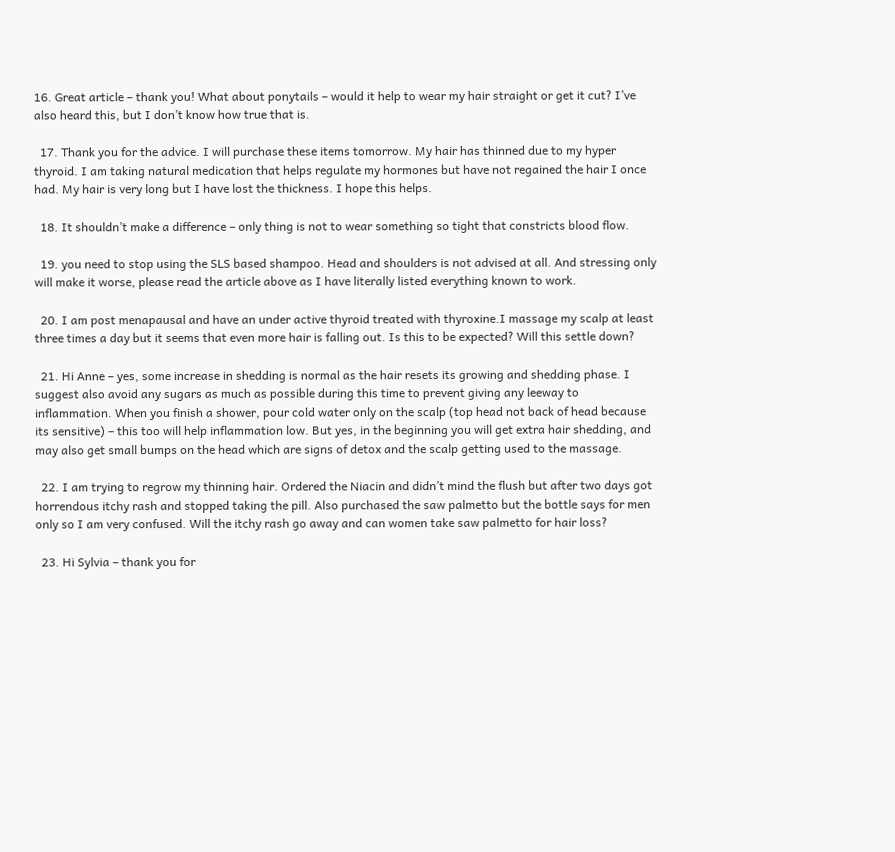16. Great article – thank you! What about ponytails – would it help to wear my hair straight or get it cut? I’ve also heard this, but I don’t know how true that is.

  17. Thank you for the advice. I will purchase these items tomorrow. My hair has thinned due to my hyper thyroid. I am taking natural medication that helps regulate my hormones but have not regained the hair I once had. My hair is very long but I have lost the thickness. I hope this helps.

  18. It shouldn’t make a difference – only thing is not to wear something so tight that constricts blood flow.

  19. you need to stop using the SLS based shampoo. Head and shoulders is not advised at all. And stressing only will make it worse, please read the article above as I have literally listed everything known to work.

  20. I am post menapausal and have an under active thyroid treated with thyroxine.I massage my scalp at least three times a day but it seems that even more hair is falling out. Is this to be expected? Will this settle down?

  21. Hi Anne – yes, some increase in shedding is normal as the hair resets its growing and shedding phase. I suggest also avoid any sugars as much as possible during this time to prevent giving any leeway to inflammation. When you finish a shower, pour cold water only on the scalp (top head not back of head because its sensitive) – this too will help inflammation low. But yes, in the beginning you will get extra hair shedding, and may also get small bumps on the head which are signs of detox and the scalp getting used to the massage.

  22. I am trying to regrow my thinning hair. Ordered the Niacin and didn’t mind the flush but after two days got horrendous itchy rash and stopped taking the pill. Also purchased the saw palmetto but the bottle says for men only so I am very confused. Will the itchy rash go away and can women take saw palmetto for hair loss?

  23. Hi Sylvia – thank you for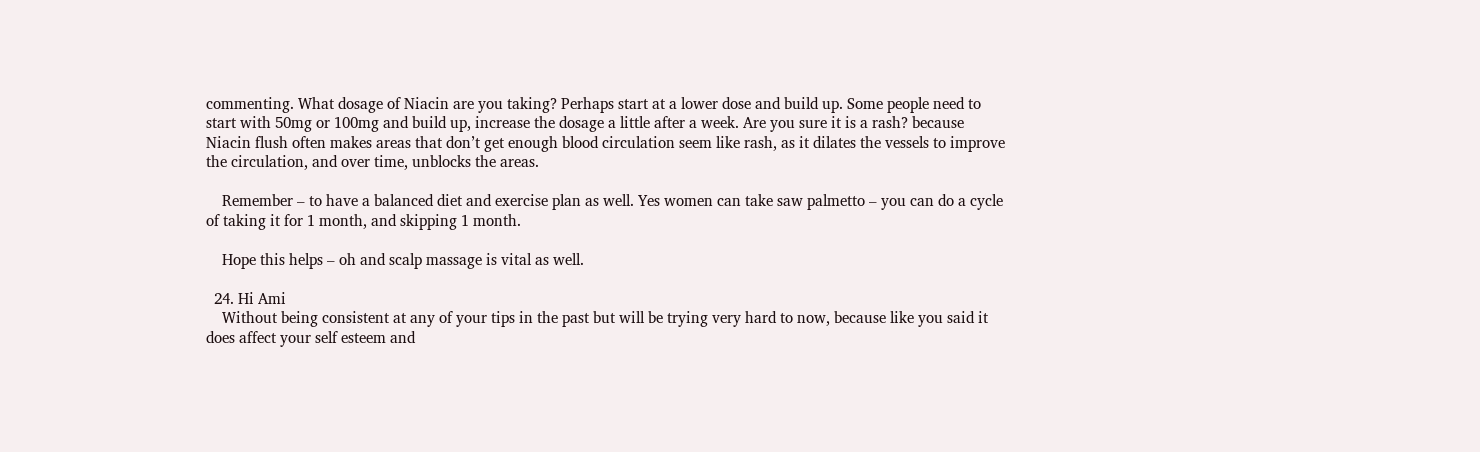commenting. What dosage of Niacin are you taking? Perhaps start at a lower dose and build up. Some people need to start with 50mg or 100mg and build up, increase the dosage a little after a week. Are you sure it is a rash? because Niacin flush often makes areas that don’t get enough blood circulation seem like rash, as it dilates the vessels to improve the circulation, and over time, unblocks the areas.

    Remember – to have a balanced diet and exercise plan as well. Yes women can take saw palmetto – you can do a cycle of taking it for 1 month, and skipping 1 month.

    Hope this helps – oh and scalp massage is vital as well.

  24. Hi Ami
    Without being consistent at any of your tips in the past but will be trying very hard to now, because like you said it does affect your self esteem and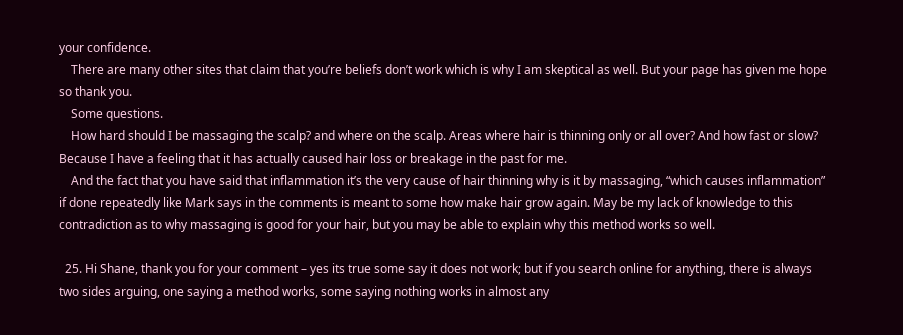your confidence.
    There are many other sites that claim that you’re beliefs don’t work which is why I am skeptical as well. But your page has given me hope so thank you.
    Some questions.
    How hard should I be massaging the scalp? and where on the scalp. Areas where hair is thinning only or all over? And how fast or slow? Because I have a feeling that it has actually caused hair loss or breakage in the past for me.
    And the fact that you have said that inflammation it’s the very cause of hair thinning why is it by massaging, “which causes inflammation” if done repeatedly like Mark says in the comments is meant to some how make hair grow again. May be my lack of knowledge to this contradiction as to why massaging is good for your hair, but you may be able to explain why this method works so well.

  25. Hi Shane, thank you for your comment – yes its true some say it does not work; but if you search online for anything, there is always two sides arguing, one saying a method works, some saying nothing works in almost any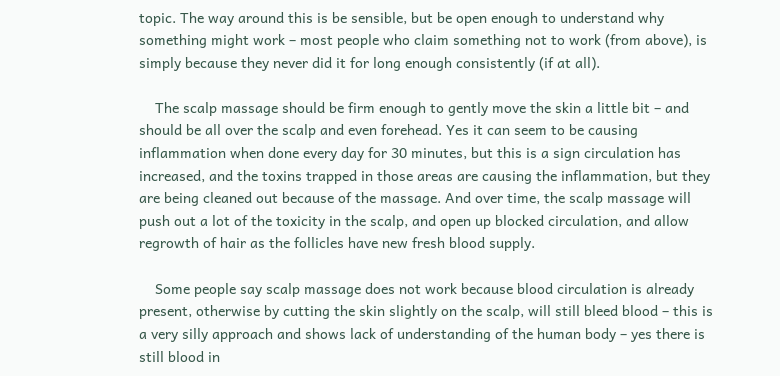topic. The way around this is be sensible, but be open enough to understand why something might work – most people who claim something not to work (from above), is simply because they never did it for long enough consistently (if at all).

    The scalp massage should be firm enough to gently move the skin a little bit – and should be all over the scalp and even forehead. Yes it can seem to be causing inflammation when done every day for 30 minutes, but this is a sign circulation has increased, and the toxins trapped in those areas are causing the inflammation, but they are being cleaned out because of the massage. And over time, the scalp massage will push out a lot of the toxicity in the scalp, and open up blocked circulation, and allow regrowth of hair as the follicles have new fresh blood supply.

    Some people say scalp massage does not work because blood circulation is already present, otherwise by cutting the skin slightly on the scalp, will still bleed blood – this is a very silly approach and shows lack of understanding of the human body – yes there is still blood in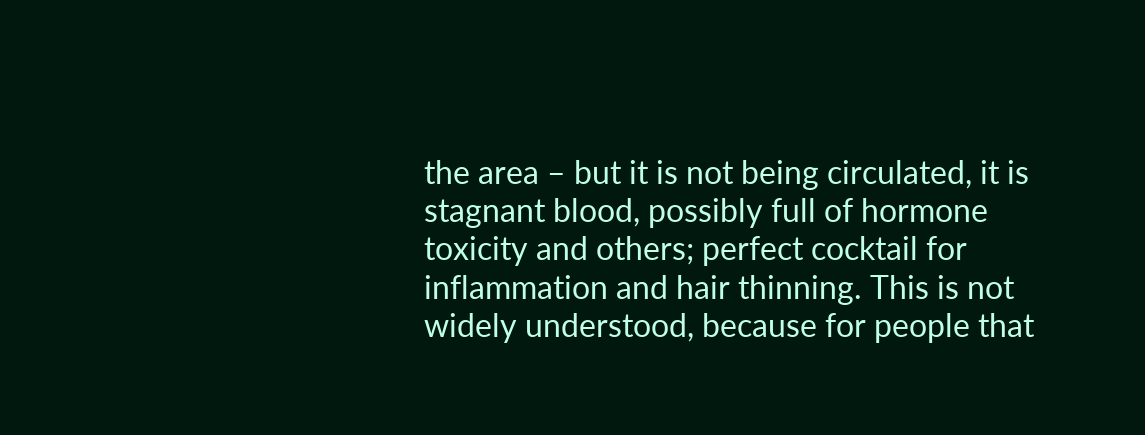the area – but it is not being circulated, it is stagnant blood, possibly full of hormone toxicity and others; perfect cocktail for inflammation and hair thinning. This is not widely understood, because for people that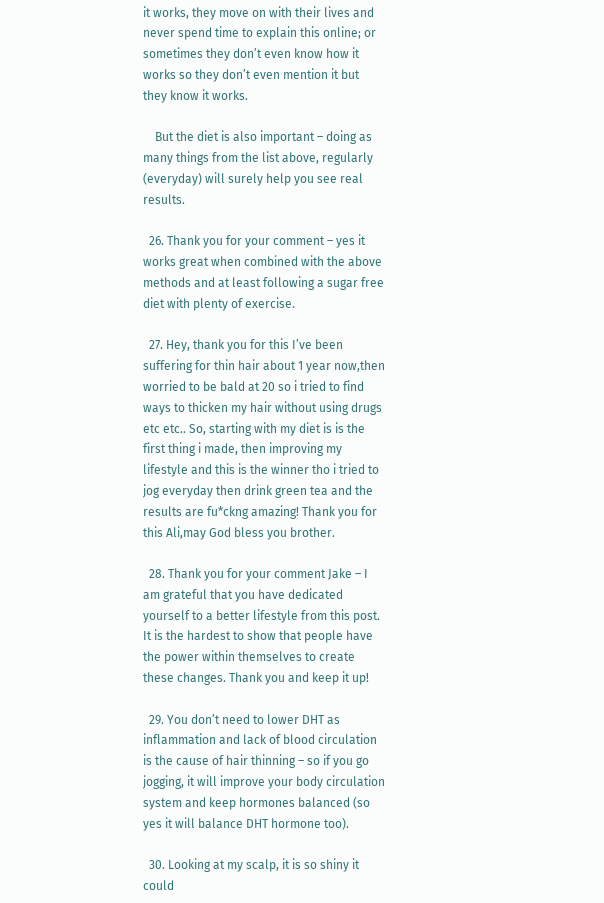it works, they move on with their lives and never spend time to explain this online; or sometimes they don’t even know how it works so they don’t even mention it but they know it works.

    But the diet is also important – doing as many things from the list above, regularly (everyday) will surely help you see real results.

  26. Thank you for your comment – yes it works great when combined with the above methods and at least following a sugar free diet with plenty of exercise.

  27. Hey, thank you for this I’ve been suffering for thin hair about 1 year now,then worried to be bald at 20 so i tried to find ways to thicken my hair without using drugs etc etc.. So, starting with my diet is is the first thing i made, then improving my lifestyle and this is the winner tho i tried to jog everyday then drink green tea and the results are fu*ckng amazing! Thank you for this Ali,may God bless you brother.

  28. Thank you for your comment Jake – I am grateful that you have dedicated yourself to a better lifestyle from this post. It is the hardest to show that people have the power within themselves to create these changes. Thank you and keep it up!

  29. You don’t need to lower DHT as inflammation and lack of blood circulation is the cause of hair thinning – so if you go jogging, it will improve your body circulation system and keep hormones balanced (so yes it will balance DHT hormone too).

  30. Looking at my scalp, it is so shiny it could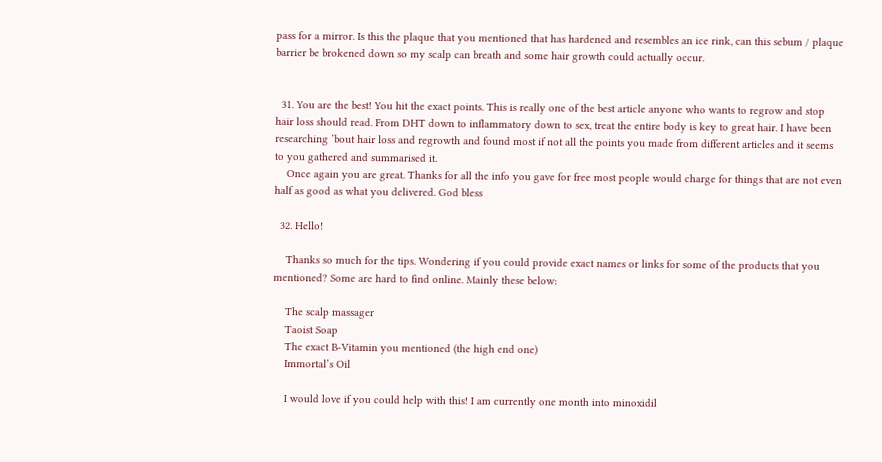pass for a mirror. Is this the plaque that you mentioned that has hardened and resembles an ice rink, can this sebum / plaque barrier be brokened down so my scalp can breath and some hair growth could actually occur.


  31. You are the best! You hit the exact points. This is really one of the best article anyone who wants to regrow and stop hair loss should read. From DHT down to inflammatory down to sex, treat the entire body is key to great hair. I have been researching ’bout hair loss and regrowth and found most if not all the points you made from different articles and it seems to you gathered and summarised it.
    Once again you are great. Thanks for all the info you gave for free most people would charge for things that are not even half as good as what you delivered. God bless

  32. Hello!

    Thanks so much for the tips. Wondering if you could provide exact names or links for some of the products that you mentioned? Some are hard to find online. Mainly these below:

    The scalp massager
    Taoist Soap
    The exact B-Vitamin you mentioned (the high end one)
    Immortal’s Oil

    I would love if you could help with this! I am currently one month into minoxidil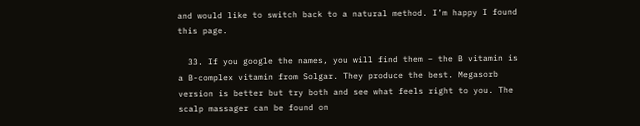and would like to switch back to a natural method. I’m happy I found this page.

  33. If you google the names, you will find them – the B vitamin is a B-complex vitamin from Solgar. They produce the best. Megasorb version is better but try both and see what feels right to you. The scalp massager can be found on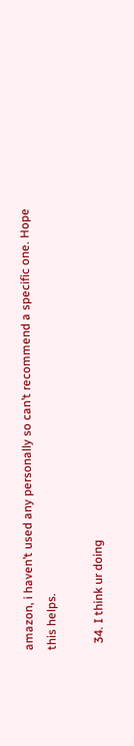amazon, i haven’t used any personally so can’t recommend a specific one. Hope this helps.

  34. I think ur doing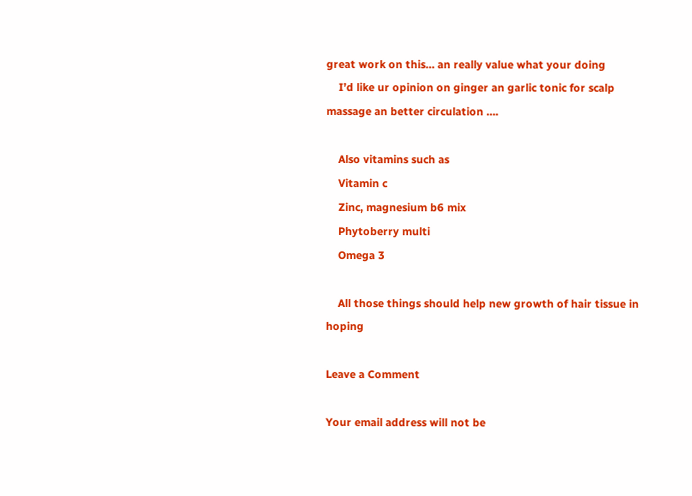great work on this… an really value what your doing
    I’d like ur opinion on ginger an garlic tonic for scalp massage an better circulation ….

    Also vitamins such as
    Vitamin c
    Zinc, magnesium b6 mix
    Phytoberry multi
    Omega 3

    All those things should help new growth of hair tissue in hoping

Leave a Comment

Your email address will not be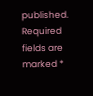published. Required fields are marked *